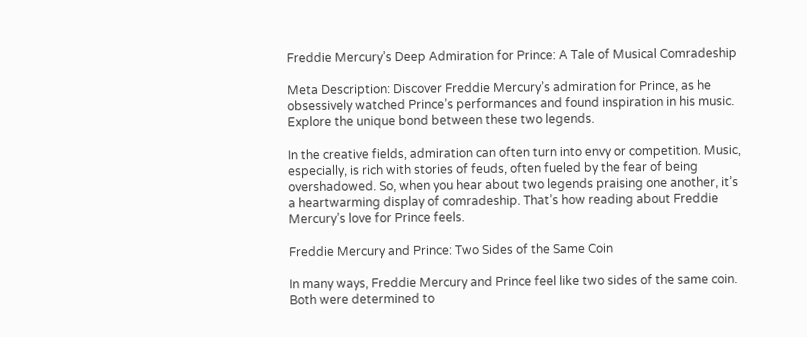Freddie Mercury’s Deep Admiration for Prince: A Tale of Musical Comradeship

Meta Description: Discover Freddie Mercury’s admiration for Prince, as he obsessively watched Prince’s performances and found inspiration in his music. Explore the unique bond between these two legends.

In the creative fields, admiration can often turn into envy or competition. Music, especially, is rich with stories of feuds, often fueled by the fear of being overshadowed. So, when you hear about two legends praising one another, it’s a heartwarming display of comradeship. That’s how reading about Freddie Mercury’s love for Prince feels.

Freddie Mercury and Prince: Two Sides of the Same Coin

In many ways, Freddie Mercury and Prince feel like two sides of the same coin. Both were determined to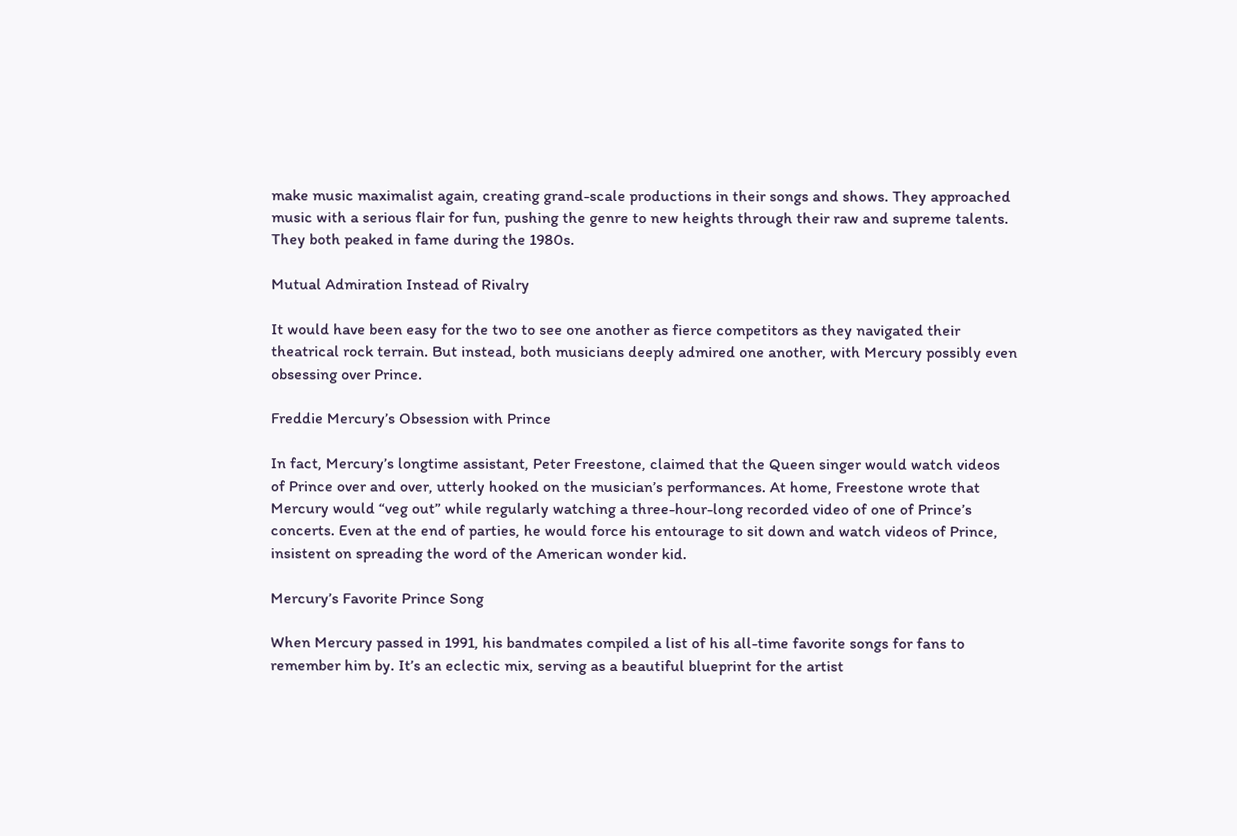make music maximalist again, creating grand-scale productions in their songs and shows. They approached music with a serious flair for fun, pushing the genre to new heights through their raw and supreme talents. They both peaked in fame during the 1980s.

Mutual Admiration Instead of Rivalry

It would have been easy for the two to see one another as fierce competitors as they navigated their theatrical rock terrain. But instead, both musicians deeply admired one another, with Mercury possibly even obsessing over Prince.

Freddie Mercury’s Obsession with Prince

In fact, Mercury’s longtime assistant, Peter Freestone, claimed that the Queen singer would watch videos of Prince over and over, utterly hooked on the musician’s performances. At home, Freestone wrote that Mercury would “veg out” while regularly watching a three-hour-long recorded video of one of Prince’s concerts. Even at the end of parties, he would force his entourage to sit down and watch videos of Prince, insistent on spreading the word of the American wonder kid.

Mercury’s Favorite Prince Song

When Mercury passed in 1991, his bandmates compiled a list of his all-time favorite songs for fans to remember him by. It’s an eclectic mix, serving as a beautiful blueprint for the artist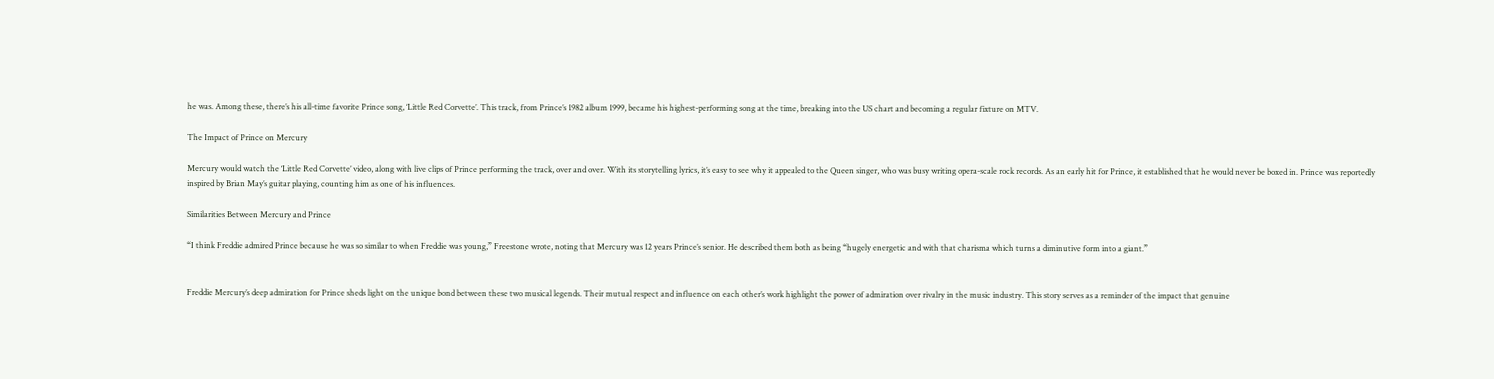he was. Among these, there’s his all-time favorite Prince song, ‘Little Red Corvette’. This track, from Prince’s 1982 album 1999, became his highest-performing song at the time, breaking into the US chart and becoming a regular fixture on MTV.

The Impact of Prince on Mercury

Mercury would watch the ‘Little Red Corvette’ video, along with live clips of Prince performing the track, over and over. With its storytelling lyrics, it’s easy to see why it appealed to the Queen singer, who was busy writing opera-scale rock records. As an early hit for Prince, it established that he would never be boxed in. Prince was reportedly inspired by Brian May’s guitar playing, counting him as one of his influences.

Similarities Between Mercury and Prince

“I think Freddie admired Prince because he was so similar to when Freddie was young,” Freestone wrote, noting that Mercury was 12 years Prince’s senior. He described them both as being “hugely energetic and with that charisma which turns a diminutive form into a giant.”


Freddie Mercury’s deep admiration for Prince sheds light on the unique bond between these two musical legends. Their mutual respect and influence on each other’s work highlight the power of admiration over rivalry in the music industry. This story serves as a reminder of the impact that genuine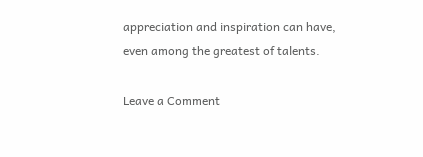appreciation and inspiration can have, even among the greatest of talents.

Leave a Comment